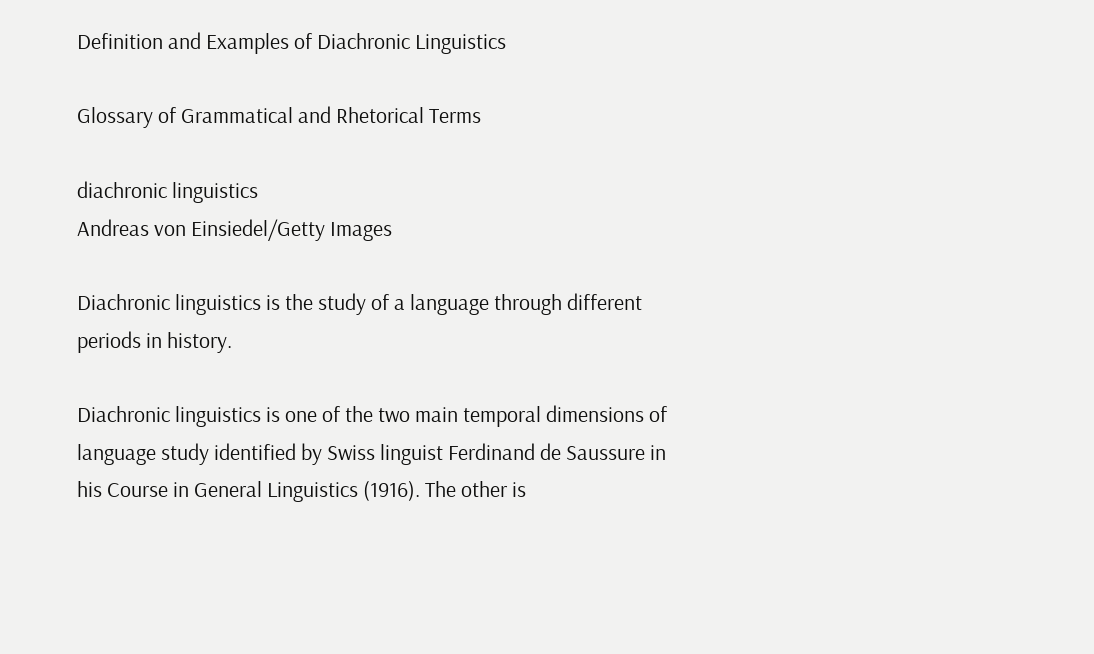Definition and Examples of Diachronic Linguistics

Glossary of Grammatical and Rhetorical Terms

diachronic linguistics
Andreas von Einsiedel/Getty Images

Diachronic linguistics is the study of a language through different periods in history.

Diachronic linguistics is one of the two main temporal dimensions of language study identified by Swiss linguist Ferdinand de Saussure in his Course in General Linguistics (1916). The other is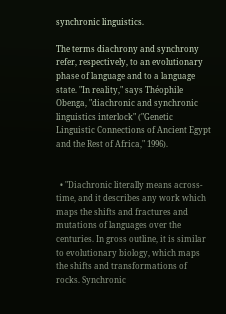synchronic linguistics.

The terms diachrony and synchrony refer, respectively, to an evolutionary phase of language and to a language state. "In reality," says Théophile Obenga, "diachronic and synchronic linguistics interlock" ("Genetic Linguistic Connections of Ancient Egypt and the Rest of Africa," 1996).


  • "Diachronic literally means across-time, and it describes any work which maps the shifts and fractures and mutations of languages over the centuries. In gross outline, it is similar to evolutionary biology, which maps the shifts and transformations of rocks. Synchronic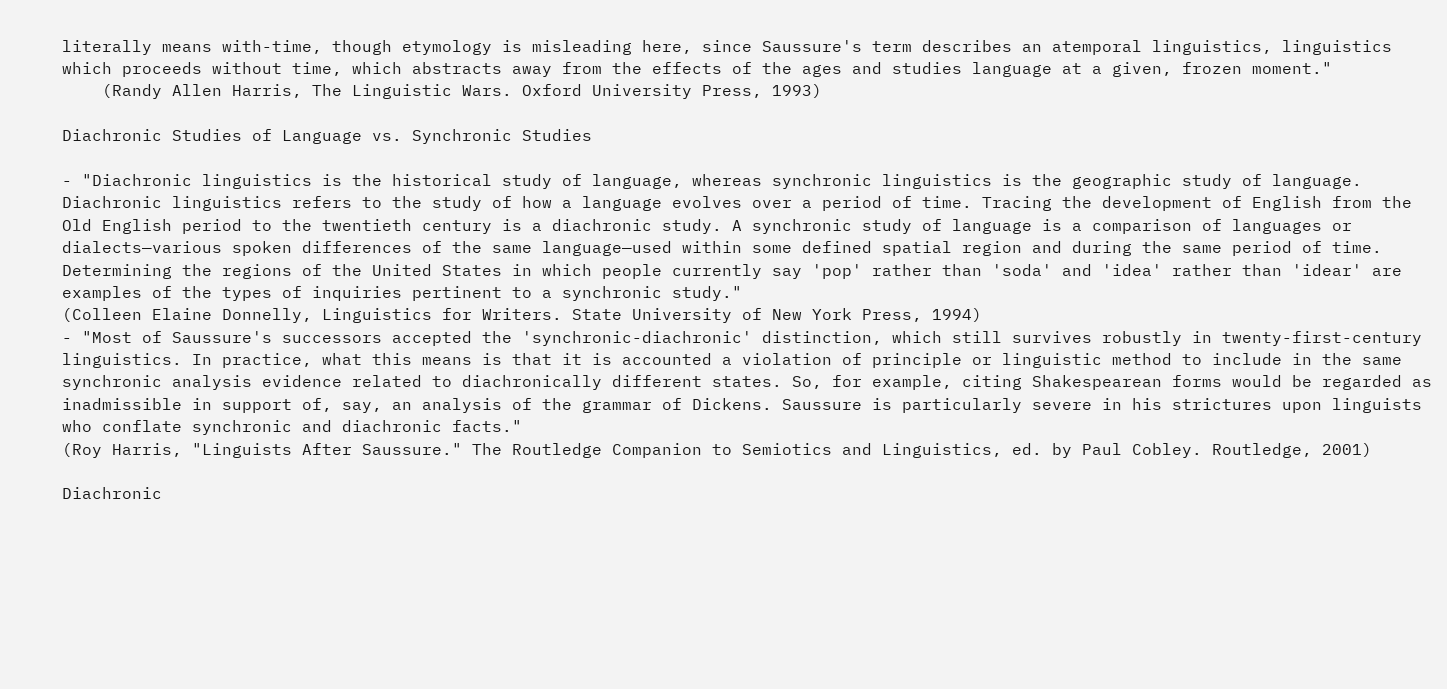literally means with-time, though etymology is misleading here, since Saussure's term describes an atemporal linguistics, linguistics which proceeds without time, which abstracts away from the effects of the ages and studies language at a given, frozen moment."
    (Randy Allen Harris, The Linguistic Wars. Oxford University Press, 1993)

Diachronic Studies of Language vs. Synchronic Studies

- "Diachronic linguistics is the historical study of language, whereas synchronic linguistics is the geographic study of language. Diachronic linguistics refers to the study of how a language evolves over a period of time. Tracing the development of English from the Old English period to the twentieth century is a diachronic study. A synchronic study of language is a comparison of languages or dialects—various spoken differences of the same language—used within some defined spatial region and during the same period of time. Determining the regions of the United States in which people currently say 'pop' rather than 'soda' and 'idea' rather than 'idear' are examples of the types of inquiries pertinent to a synchronic study."
(Colleen Elaine Donnelly, Linguistics for Writers. State University of New York Press, 1994)
- "Most of Saussure's successors accepted the 'synchronic-diachronic' distinction, which still survives robustly in twenty-first-century linguistics. In practice, what this means is that it is accounted a violation of principle or linguistic method to include in the same synchronic analysis evidence related to diachronically different states. So, for example, citing Shakespearean forms would be regarded as inadmissible in support of, say, an analysis of the grammar of Dickens. Saussure is particularly severe in his strictures upon linguists who conflate synchronic and diachronic facts."
(Roy Harris, "Linguists After Saussure." The Routledge Companion to Semiotics and Linguistics, ed. by Paul Cobley. Routledge, 2001)

Diachronic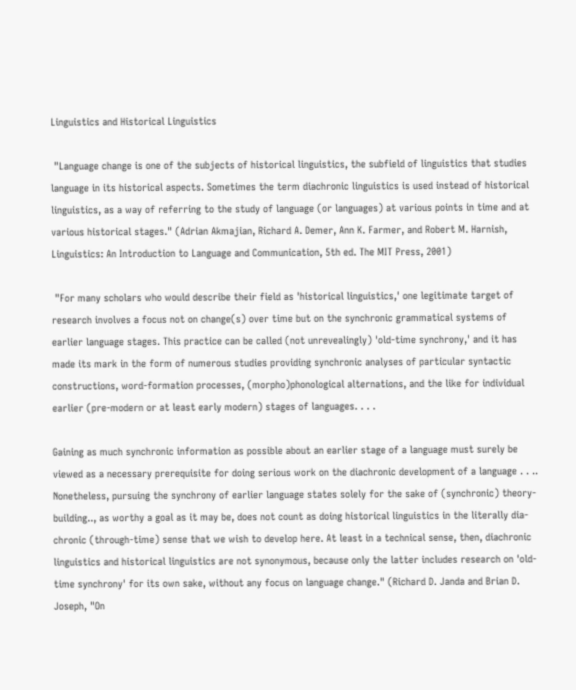Linguistics and Historical Linguistics

 "Language change is one of the subjects of historical linguistics, the subfield of linguistics that studies language in its historical aspects. Sometimes the term diachronic linguistics is used instead of historical linguistics, as a way of referring to the study of language (or languages) at various points in time and at various historical stages." (Adrian Akmajian, Richard A. Demer, Ann K. Farmer, and Robert M. Harnish, Linguistics: An Introduction to Language and Communication, 5th ed. The MIT Press, 2001)

 "For many scholars who would describe their field as 'historical linguistics,' one legitimate target of research involves a focus not on change(s) over time but on the synchronic grammatical systems of earlier language stages. This practice can be called (not unrevealingly) 'old-time synchrony,' and it has made its mark in the form of numerous studies providing synchronic analyses of particular syntactic constructions, word-formation processes, (morpho)phonological alternations, and the like for individual earlier (pre-modern or at least early modern) stages of languages. . . .

Gaining as much synchronic information as possible about an earlier stage of a language must surely be viewed as a necessary prerequisite for doing serious work on the diachronic development of a language . . .. Nonetheless, pursuing the synchrony of earlier language states solely for the sake of (synchronic) theory-building.., as worthy a goal as it may be, does not count as doing historical linguistics in the literally dia-chronic (through-time) sense that we wish to develop here. At least in a technical sense, then, diachronic linguistics and historical linguistics are not synonymous, because only the latter includes research on 'old-time synchrony' for its own sake, without any focus on language change." (Richard D. Janda and Brian D. Joseph, "On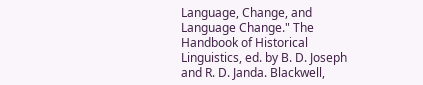Language, Change, and Language Change." The Handbook of Historical Linguistics, ed. by B. D. Joseph and R. D. Janda. Blackwell,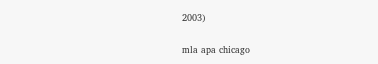2003)

mla apa chicago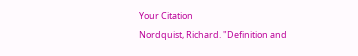Your Citation
Nordquist, Richard. "Definition and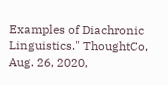Examples of Diachronic Linguistics." ThoughtCo, Aug. 26, 2020,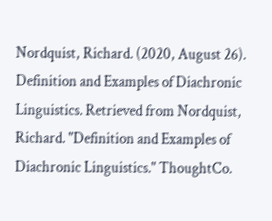Nordquist, Richard. (2020, August 26). Definition and Examples of Diachronic Linguistics. Retrieved from Nordquist, Richard. "Definition and Examples of Diachronic Linguistics." ThoughtCo.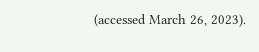(accessed March 26, 2023).